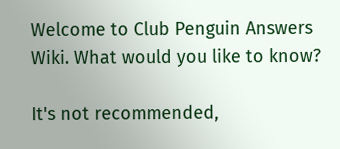Welcome to Club Penguin Answers Wiki. What would you like to know?

It's not recommended,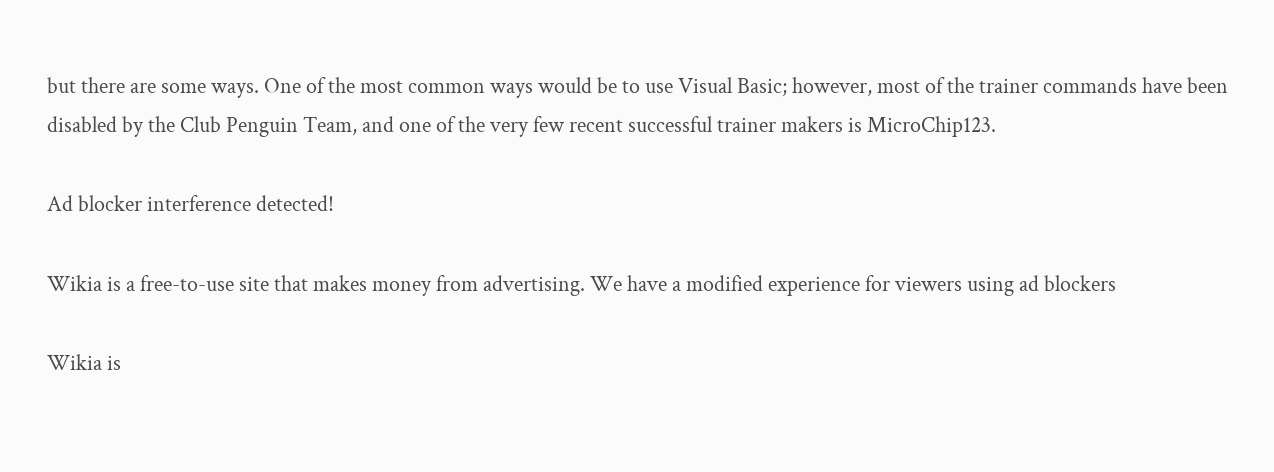but there are some ways. One of the most common ways would be to use Visual Basic; however, most of the trainer commands have been disabled by the Club Penguin Team, and one of the very few recent successful trainer makers is MicroChip123.

Ad blocker interference detected!

Wikia is a free-to-use site that makes money from advertising. We have a modified experience for viewers using ad blockers

Wikia is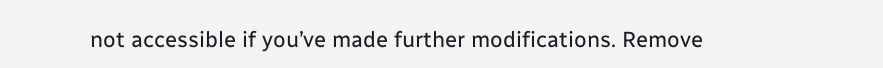not accessible if you’ve made further modifications. Remove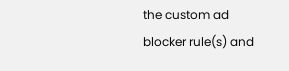the custom ad blocker rule(s) and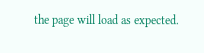the page will load as expected.